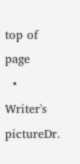top of page
  • Writer's pictureDr.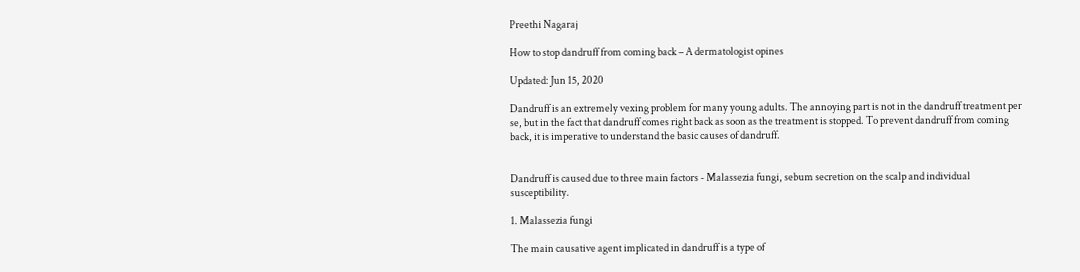Preethi Nagaraj

How to stop dandruff from coming back – A dermatologist opines

Updated: Jun 15, 2020

Dandruff is an extremely vexing problem for many young adults. The annoying part is not in the dandruff treatment per se, but in the fact that dandruff comes right back as soon as the treatment is stopped. To prevent dandruff from coming back, it is imperative to understand the basic causes of dandruff.


Dandruff is caused due to three main factors - Malassezia fungi, sebum secretion on the scalp and individual susceptibility.

1. Malassezia fungi

The main causative agent implicated in dandruff is a type of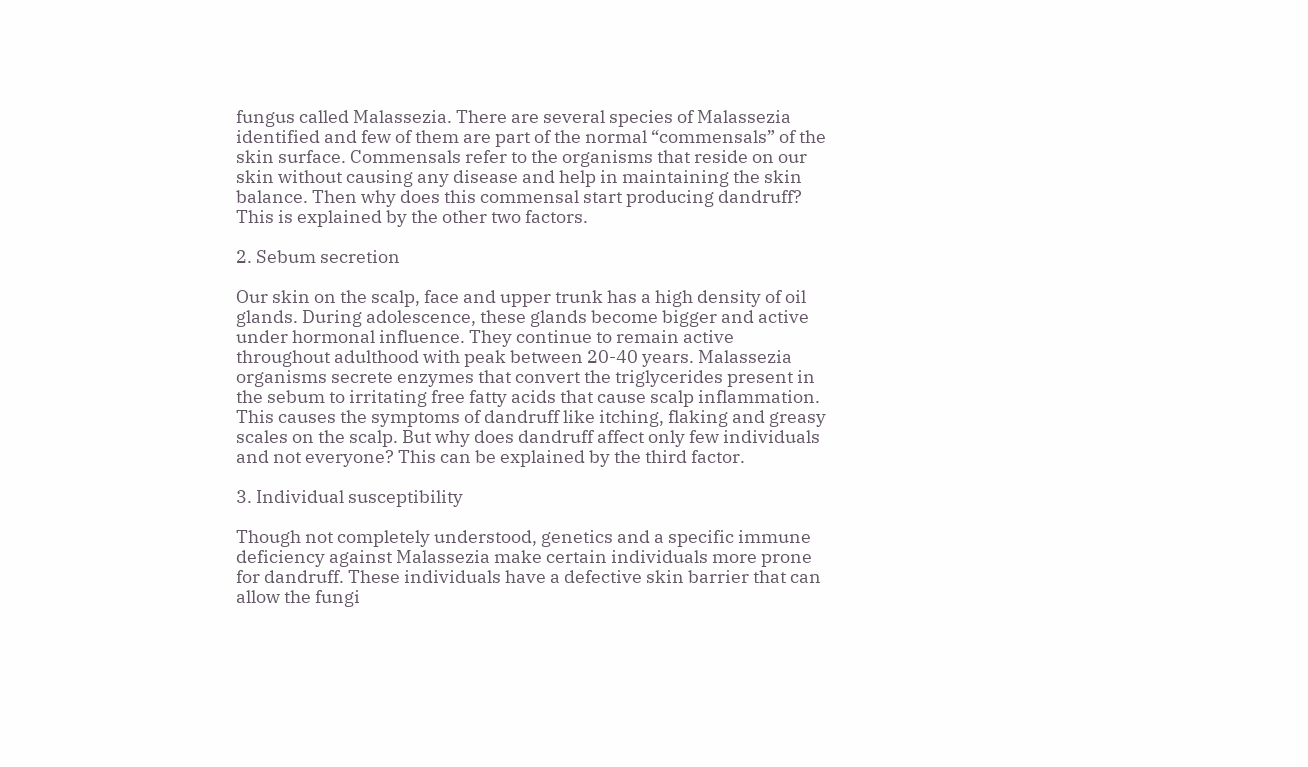fungus called Malassezia. There are several species of Malassezia identified and few of them are part of the normal “commensals” of the skin surface. Commensals refer to the organisms that reside on our skin without causing any disease and help in maintaining the skin balance. Then why does this commensal start producing dandruff? This is explained by the other two factors.

2. Sebum secretion

Our skin on the scalp, face and upper trunk has a high density of oil glands. During adolescence, these glands become bigger and active under hormonal influence. They continue to remain active throughout adulthood with peak between 20-40 years. Malassezia organisms secrete enzymes that convert the triglycerides present in the sebum to irritating free fatty acids that cause scalp inflammation. This causes the symptoms of dandruff like itching, flaking and greasy scales on the scalp. But why does dandruff affect only few individuals and not everyone? This can be explained by the third factor.

3. Individual susceptibility

Though not completely understood, genetics and a specific immune deficiency against Malassezia make certain individuals more prone for dandruff. These individuals have a defective skin barrier that can allow the fungi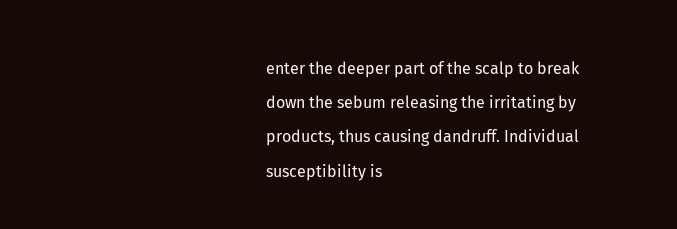enter the deeper part of the scalp to break down the sebum releasing the irritating by products, thus causing dandruff. Individual susceptibility is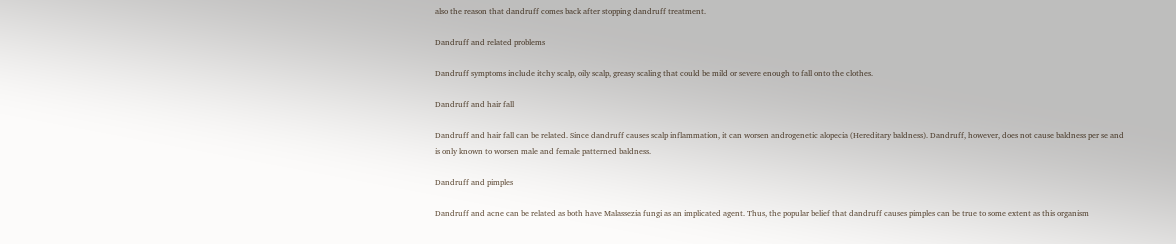also the reason that dandruff comes back after stopping dandruff treatment.

Dandruff and related problems

Dandruff symptoms include itchy scalp, oily scalp, greasy scaling that could be mild or severe enough to fall onto the clothes.

Dandruff and hair fall

Dandruff and hair fall can be related. Since dandruff causes scalp inflammation, it can worsen androgenetic alopecia (Hereditary baldness). Dandruff, however, does not cause baldness per se and is only known to worsen male and female patterned baldness.

Dandruff and pimples

Dandruff and acne can be related as both have Malassezia fungi as an implicated agent. Thus, the popular belief that dandruff causes pimples can be true to some extent as this organism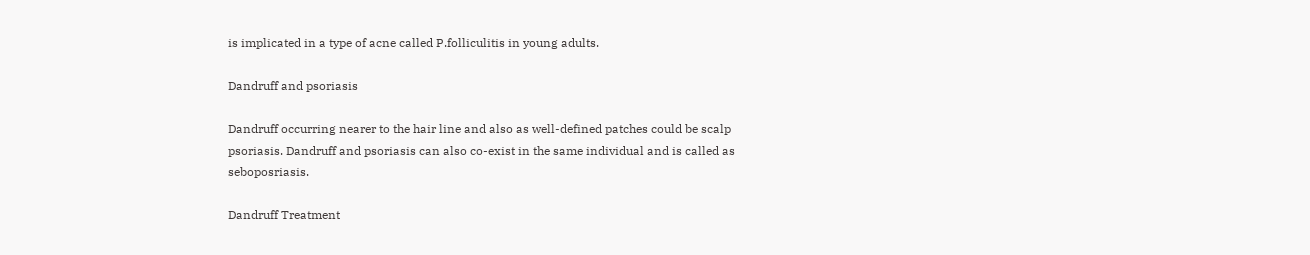is implicated in a type of acne called P.folliculitis in young adults.

Dandruff and psoriasis

Dandruff occurring nearer to the hair line and also as well-defined patches could be scalp psoriasis. Dandruff and psoriasis can also co-exist in the same individual and is called as seboposriasis.

Dandruff Treatment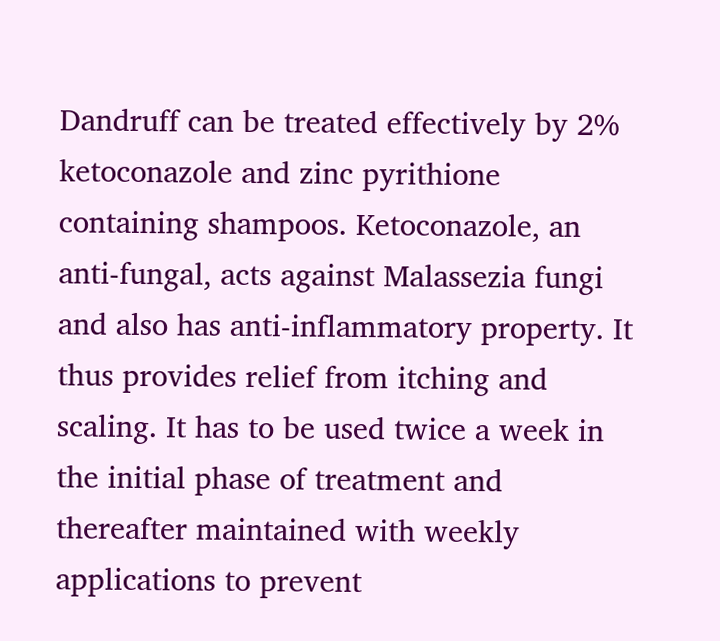Dandruff can be treated effectively by 2% ketoconazole and zinc pyrithione containing shampoos. Ketoconazole, an anti-fungal, acts against Malassezia fungi and also has anti-inflammatory property. It thus provides relief from itching and scaling. It has to be used twice a week in the initial phase of treatment and thereafter maintained with weekly applications to prevent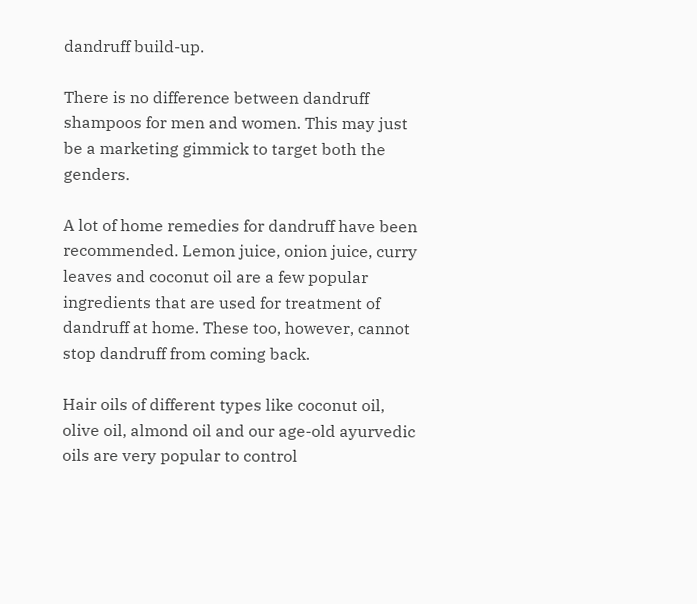dandruff build-up.

There is no difference between dandruff shampoos for men and women. This may just be a marketing gimmick to target both the genders.

A lot of home remedies for dandruff have been recommended. Lemon juice, onion juice, curry leaves and coconut oil are a few popular ingredients that are used for treatment of dandruff at home. These too, however, cannot stop dandruff from coming back.

Hair oils of different types like coconut oil, olive oil, almond oil and our age-old ayurvedic oils are very popular to control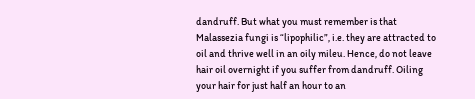dandruff. But what you must remember is that Malassezia fungi is “lipophilic”, i.e. they are attracted to oil and thrive well in an oily mileu. Hence, do not leave hair oil overnight if you suffer from dandruff. Oiling your hair for just half an hour to an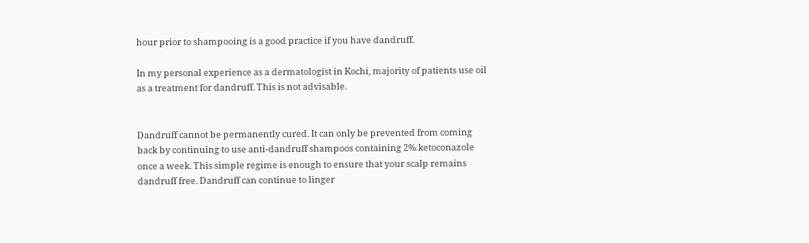hour prior to shampooing is a good practice if you have dandruff.

In my personal experience as a dermatologist in Kochi, majority of patients use oil as a treatment for dandruff. This is not advisable.


Dandruff cannot be permanently cured. It can only be prevented from coming back by continuing to use anti-dandruff shampoos containing 2% ketoconazole once a week. This simple regime is enough to ensure that your scalp remains dandruff free. Dandruff can continue to linger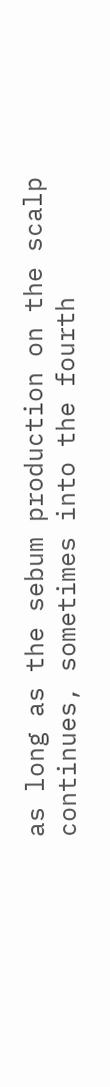as long as the sebum production on the scalp continues, sometimes into the fourth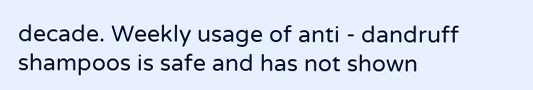decade. Weekly usage of anti - dandruff shampoos is safe and has not shown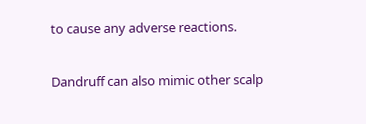to cause any adverse reactions.

Dandruff can also mimic other scalp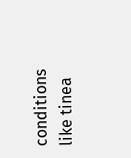conditions like tinea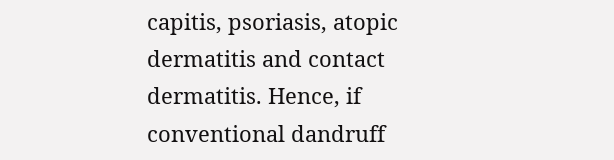capitis, psoriasis, atopic dermatitis and contact dermatitis. Hence, if conventional dandruff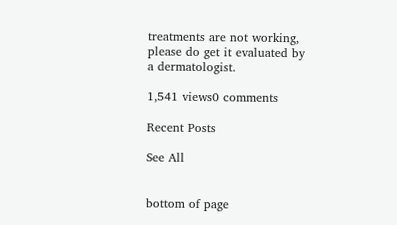treatments are not working, please do get it evaluated by a dermatologist.

1,541 views0 comments

Recent Posts

See All


bottom of page